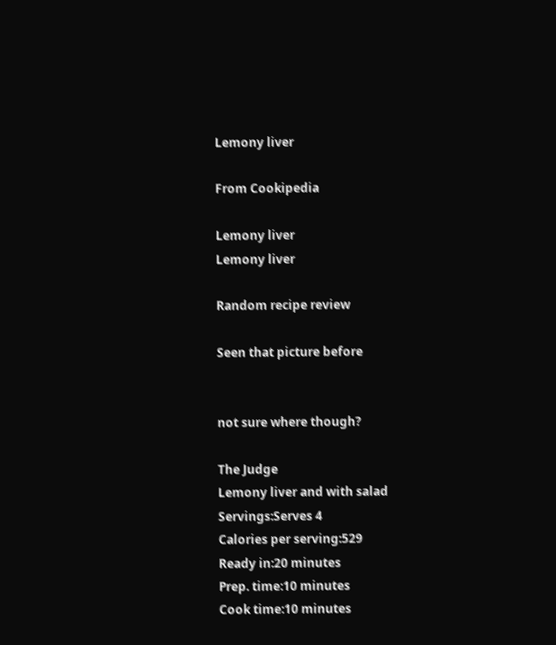Lemony liver

From Cookipedia

Lemony liver
Lemony liver

Random recipe review

Seen that picture before


not sure where though?

The Judge
Lemony liver and with salad
Servings:Serves 4
Calories per serving:529
Ready in:20 minutes
Prep. time:10 minutes
Cook time:10 minutes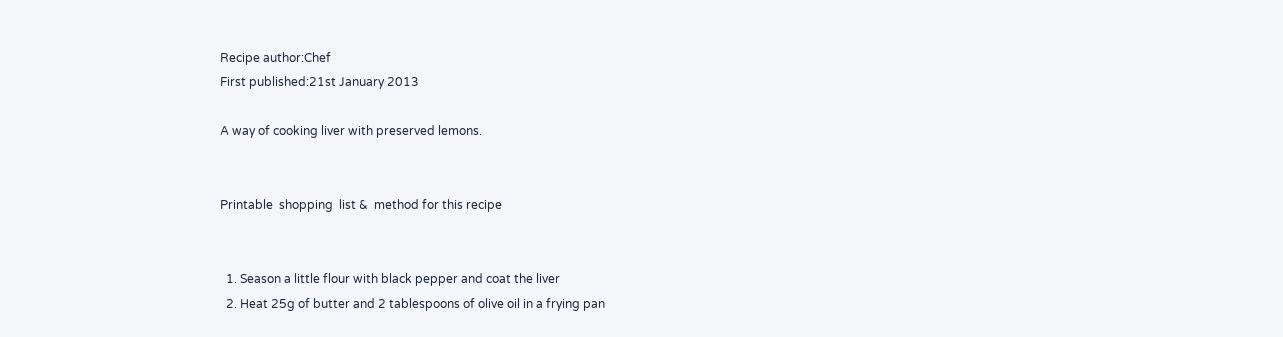Recipe author:Chef
First published:21st January 2013

A way of cooking liver with preserved lemons.


Printable  shopping  list &  method for this recipe


  1. Season a little flour with black pepper and coat the liver
  2. Heat 25g of butter and 2 tablespoons of olive oil in a frying pan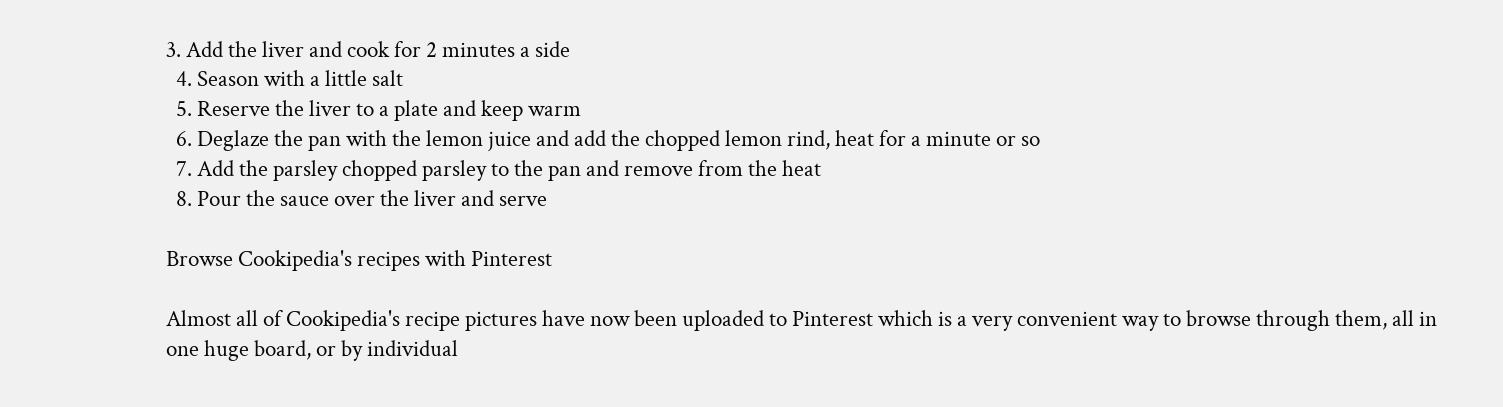3. Add the liver and cook for 2 minutes a side
  4. Season with a little salt
  5. Reserve the liver to a plate and keep warm
  6. Deglaze the pan with the lemon juice and add the chopped lemon rind, heat for a minute or so
  7. Add the parsley chopped parsley to the pan and remove from the heat
  8. Pour the sauce over the liver and serve

Browse Cookipedia's recipes with Pinterest

Almost all of Cookipedia's recipe pictures have now been uploaded to Pinterest which is a very convenient way to browse through them, all in one huge board, or by individual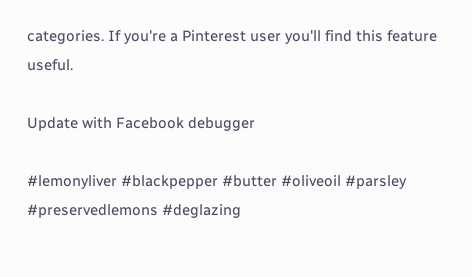categories. If you're a Pinterest user you'll find this feature useful.

Update with Facebook debugger

#lemonyliver #blackpepper #butter #oliveoil #parsley #preservedlemons #deglazing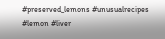#preserved_lemons #unusualrecipes #lemon #liver